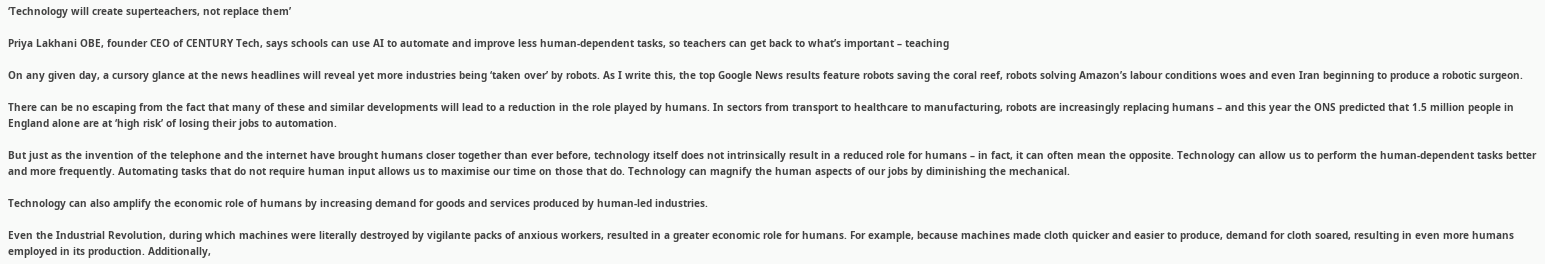‘Technology will create superteachers, not replace them’

Priya Lakhani OBE, founder CEO of CENTURY Tech, says schools can use AI to automate and improve less human-dependent tasks, so teachers can get back to what’s important – teaching

On any given day, a cursory glance at the news headlines will reveal yet more industries being ‘taken over’ by robots. As I write this, the top Google News results feature robots saving the coral reef, robots solving Amazon’s labour conditions woes and even Iran beginning to produce a robotic surgeon.

There can be no escaping from the fact that many of these and similar developments will lead to a reduction in the role played by humans. In sectors from transport to healthcare to manufacturing, robots are increasingly replacing humans – and this year the ONS predicted that 1.5 million people in England alone are at ‘high risk’ of losing their jobs to automation.

But just as the invention of the telephone and the internet have brought humans closer together than ever before, technology itself does not intrinsically result in a reduced role for humans – in fact, it can often mean the opposite. Technology can allow us to perform the human-dependent tasks better and more frequently. Automating tasks that do not require human input allows us to maximise our time on those that do. Technology can magnify the human aspects of our jobs by diminishing the mechanical.

Technology can also amplify the economic role of humans by increasing demand for goods and services produced by human-led industries.

Even the Industrial Revolution, during which machines were literally destroyed by vigilante packs of anxious workers, resulted in a greater economic role for humans. For example, because machines made cloth quicker and easier to produce, demand for cloth soared, resulting in even more humans employed in its production. Additionally,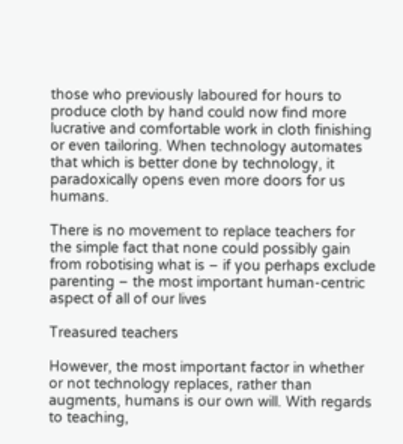those who previously laboured for hours to produce cloth by hand could now find more lucrative and comfortable work in cloth finishing or even tailoring. When technology automates that which is better done by technology, it paradoxically opens even more doors for us humans.

There is no movement to replace teachers for the simple fact that none could possibly gain from robotising what is – if you perhaps exclude parenting – the most important human-centric aspect of all of our lives

Treasured teachers

However, the most important factor in whether or not technology replaces, rather than augments, humans is our own will. With regards to teaching,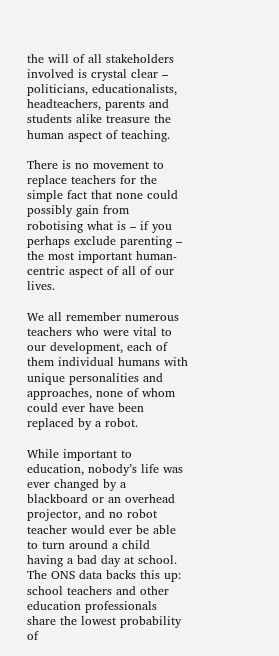the will of all stakeholders involved is crystal clear – politicians, educationalists, headteachers, parents and students alike treasure the human aspect of teaching.

There is no movement to replace teachers for the simple fact that none could possibly gain from robotising what is – if you perhaps exclude parenting – the most important human-centric aspect of all of our lives.

We all remember numerous teachers who were vital to our development, each of them individual humans with unique personalities and approaches, none of whom could ever have been replaced by a robot.

While important to education, nobody’s life was ever changed by a blackboard or an overhead projector, and no robot teacher would ever be able to turn around a child having a bad day at school. The ONS data backs this up: school teachers and other education professionals share the lowest probability of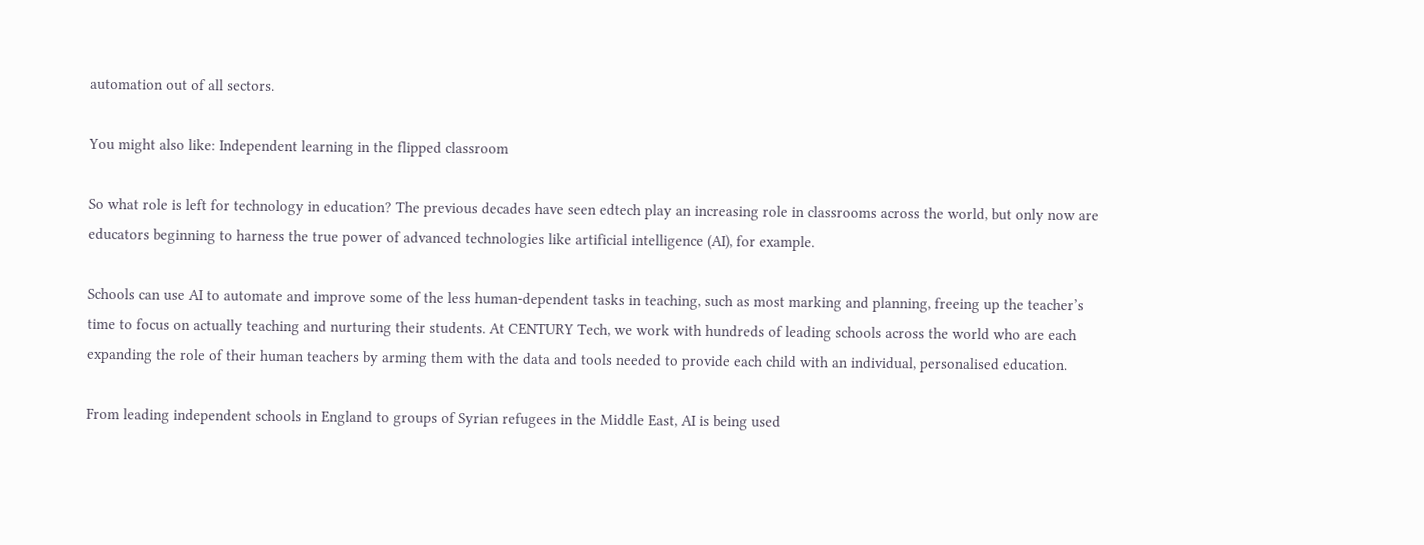automation out of all sectors.

You might also like: Independent learning in the flipped classroom

So what role is left for technology in education? The previous decades have seen edtech play an increasing role in classrooms across the world, but only now are educators beginning to harness the true power of advanced technologies like artificial intelligence (AI), for example.

Schools can use AI to automate and improve some of the less human-dependent tasks in teaching, such as most marking and planning, freeing up the teacher’s time to focus on actually teaching and nurturing their students. At CENTURY Tech, we work with hundreds of leading schools across the world who are each expanding the role of their human teachers by arming them with the data and tools needed to provide each child with an individual, personalised education.

From leading independent schools in England to groups of Syrian refugees in the Middle East, AI is being used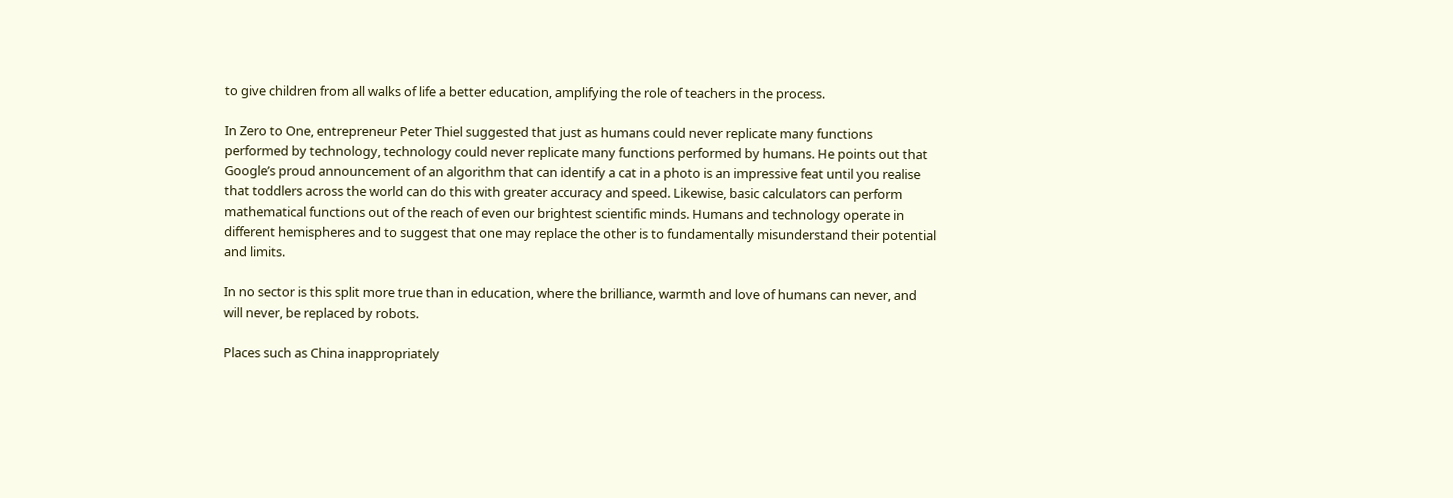to give children from all walks of life a better education, amplifying the role of teachers in the process.

In Zero to One, entrepreneur Peter Thiel suggested that just as humans could never replicate many functions performed by technology, technology could never replicate many functions performed by humans. He points out that Google’s proud announcement of an algorithm that can identify a cat in a photo is an impressive feat until you realise that toddlers across the world can do this with greater accuracy and speed. Likewise, basic calculators can perform mathematical functions out of the reach of even our brightest scientific minds. Humans and technology operate in different hemispheres and to suggest that one may replace the other is to fundamentally misunderstand their potential and limits.

In no sector is this split more true than in education, where the brilliance, warmth and love of humans can never, and will never, be replaced by robots.

Places such as China inappropriately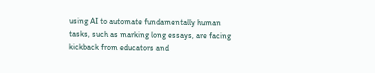using AI to automate fundamentally human tasks, such as marking long essays, are facing kickback from educators and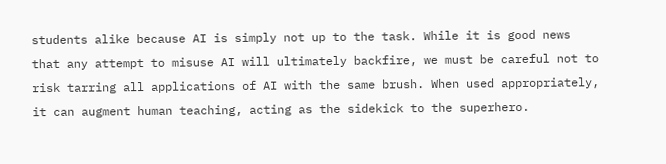students alike because AI is simply not up to the task. While it is good news that any attempt to misuse AI will ultimately backfire, we must be careful not to risk tarring all applications of AI with the same brush. When used appropriately, it can augment human teaching, acting as the sidekick to the superhero.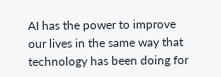AI has the power to improve our lives in the same way that technology has been doing for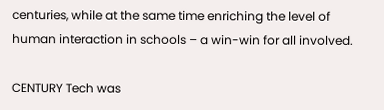centuries, while at the same time enriching the level of human interaction in schools – a win-win for all involved.

CENTURY Tech was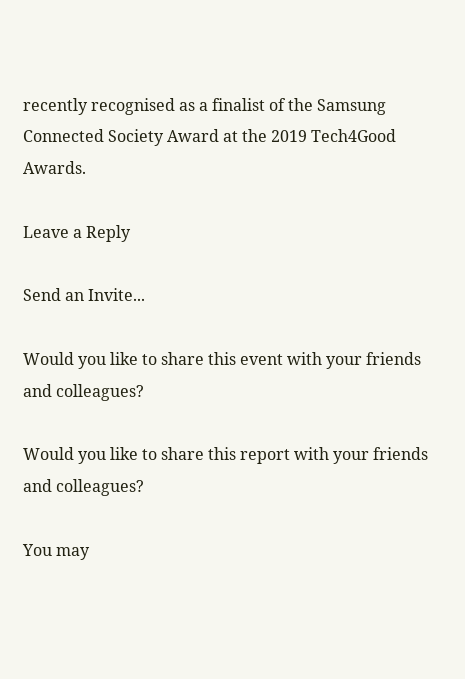recently recognised as a finalist of the Samsung Connected Society Award at the 2019 Tech4Good Awards.

Leave a Reply

Send an Invite...

Would you like to share this event with your friends and colleagues?

Would you like to share this report with your friends and colleagues?

You may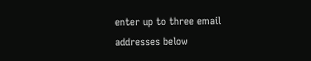enter up to three email addresses below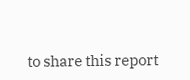to share this report